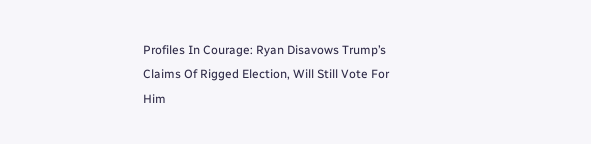Profiles In Courage: Ryan Disavows Trump’s Claims Of Rigged Election, Will Still Vote For Him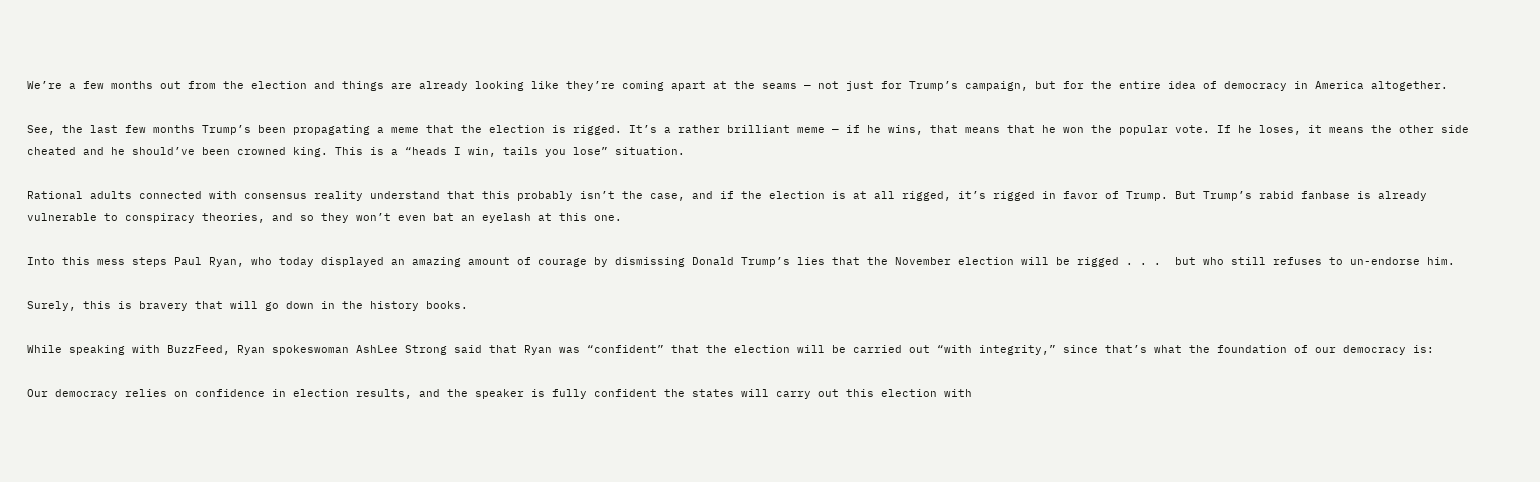We’re a few months out from the election and things are already looking like they’re coming apart at the seams — not just for Trump’s campaign, but for the entire idea of democracy in America altogether.

See, the last few months Trump’s been propagating a meme that the election is rigged. It’s a rather brilliant meme — if he wins, that means that he won the popular vote. If he loses, it means the other side cheated and he should’ve been crowned king. This is a “heads I win, tails you lose” situation.

Rational adults connected with consensus reality understand that this probably isn’t the case, and if the election is at all rigged, it’s rigged in favor of Trump. But Trump’s rabid fanbase is already vulnerable to conspiracy theories, and so they won’t even bat an eyelash at this one.

Into this mess steps Paul Ryan, who today displayed an amazing amount of courage by dismissing Donald Trump’s lies that the November election will be rigged . . .  but who still refuses to un-endorse him.

Surely, this is bravery that will go down in the history books.

While speaking with BuzzFeed, Ryan spokeswoman AshLee Strong said that Ryan was “confident” that the election will be carried out “with integrity,” since that’s what the foundation of our democracy is:

Our democracy relies on confidence in election results, and the speaker is fully confident the states will carry out this election with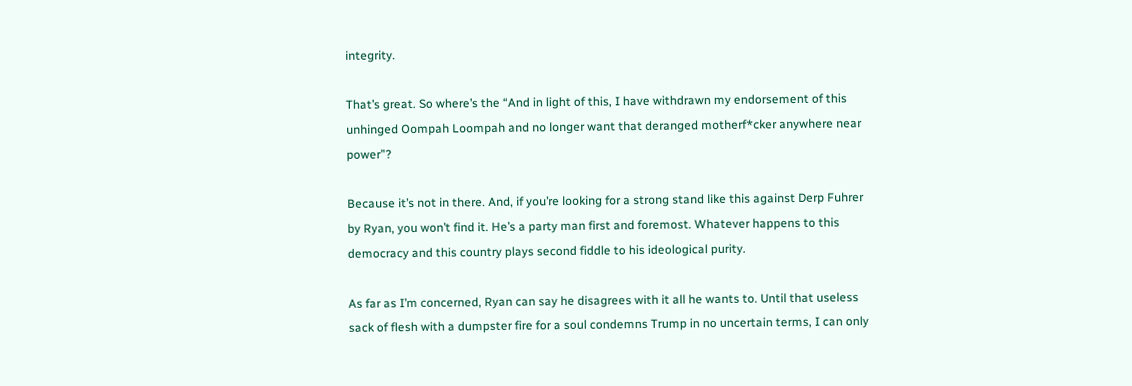integrity.

That’s great. So where’s the “And in light of this, I have withdrawn my endorsement of this unhinged Oompah Loompah and no longer want that deranged motherf*cker anywhere near power”?

Because it’s not in there. And, if you’re looking for a strong stand like this against Derp Fuhrer by Ryan, you won’t find it. He’s a party man first and foremost. Whatever happens to this democracy and this country plays second fiddle to his ideological purity.

As far as I’m concerned, Ryan can say he disagrees with it all he wants to. Until that useless sack of flesh with a dumpster fire for a soul condemns Trump in no uncertain terms, I can only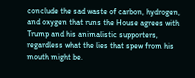conclude the sad waste of carbon, hydrogen, and oxygen that runs the House agrees with Trump and his animalistic supporters, regardless what the lies that spew from his mouth might be.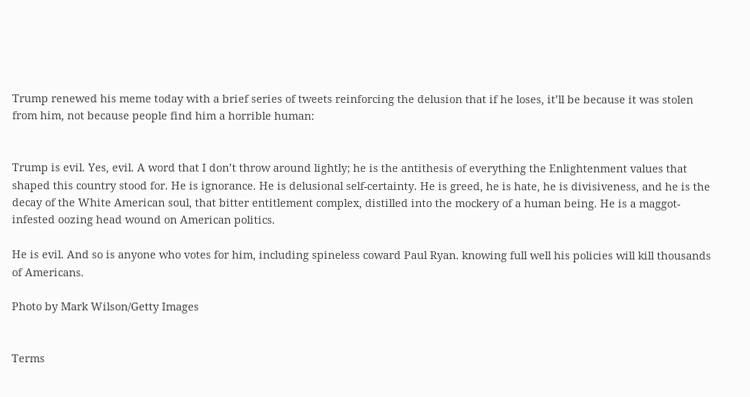Trump renewed his meme today with a brief series of tweets reinforcing the delusion that if he loses, it’ll be because it was stolen from him, not because people find him a horrible human:


Trump is evil. Yes, evil. A word that I don’t throw around lightly; he is the antithesis of everything the Enlightenment values that shaped this country stood for. He is ignorance. He is delusional self-certainty. He is greed, he is hate, he is divisiveness, and he is the decay of the White American soul, that bitter entitlement complex, distilled into the mockery of a human being. He is a maggot-infested oozing head wound on American politics.

He is evil. And so is anyone who votes for him, including spineless coward Paul Ryan. knowing full well his policies will kill thousands of Americans.

Photo by Mark Wilson/Getty Images


Terms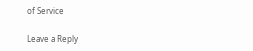of Service

Leave a Reply